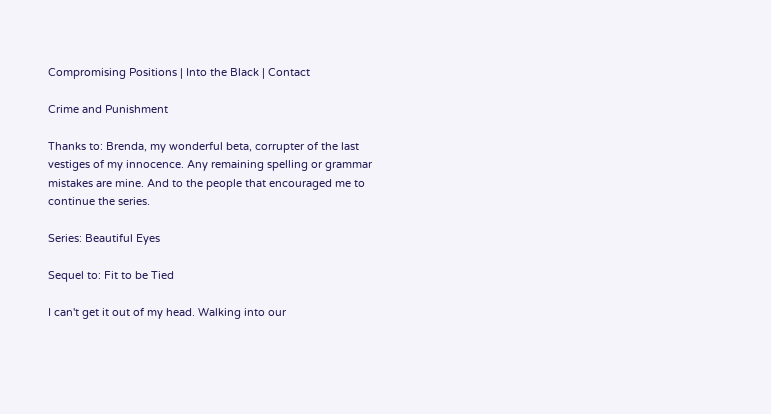Compromising Positions | Into the Black | Contact

Crime and Punishment

Thanks to: Brenda, my wonderful beta, corrupter of the last vestiges of my innocence. Any remaining spelling or grammar mistakes are mine. And to the people that encouraged me to continue the series.

Series: Beautiful Eyes

Sequel to: Fit to be Tied

I can't get it out of my head. Walking into our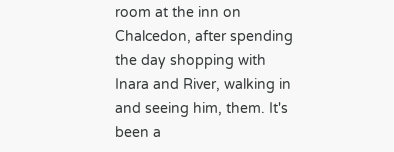room at the inn on Chalcedon, after spending the day shopping with Inara and River, walking in and seeing him, them. It's been a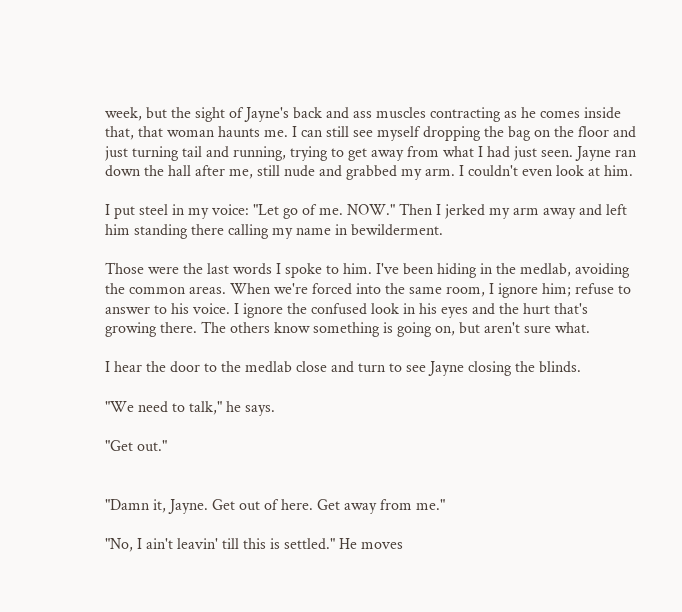week, but the sight of Jayne's back and ass muscles contracting as he comes inside that, that woman haunts me. I can still see myself dropping the bag on the floor and just turning tail and running, trying to get away from what I had just seen. Jayne ran down the hall after me, still nude and grabbed my arm. I couldn't even look at him.

I put steel in my voice: "Let go of me. NOW." Then I jerked my arm away and left him standing there calling my name in bewilderment.

Those were the last words I spoke to him. I've been hiding in the medlab, avoiding the common areas. When we're forced into the same room, I ignore him; refuse to answer to his voice. I ignore the confused look in his eyes and the hurt that's growing there. The others know something is going on, but aren't sure what.

I hear the door to the medlab close and turn to see Jayne closing the blinds.

"We need to talk," he says.

"Get out."


"Damn it, Jayne. Get out of here. Get away from me."

"No, I ain't leavin' till this is settled." He moves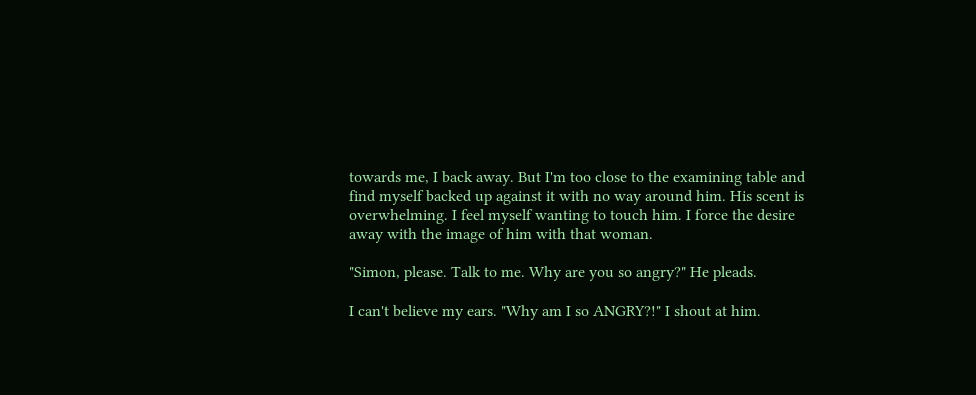towards me, I back away. But I'm too close to the examining table and find myself backed up against it with no way around him. His scent is overwhelming. I feel myself wanting to touch him. I force the desire away with the image of him with that woman.

"Simon, please. Talk to me. Why are you so angry?" He pleads.

I can't believe my ears. "Why am I so ANGRY?!" I shout at him.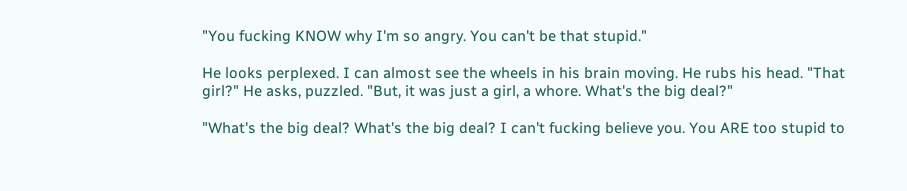"You fucking KNOW why I'm so angry. You can't be that stupid."

He looks perplexed. I can almost see the wheels in his brain moving. He rubs his head. "That girl?" He asks, puzzled. "But, it was just a girl, a whore. What's the big deal?"

"What's the big deal? What's the big deal? I can't fucking believe you. You ARE too stupid to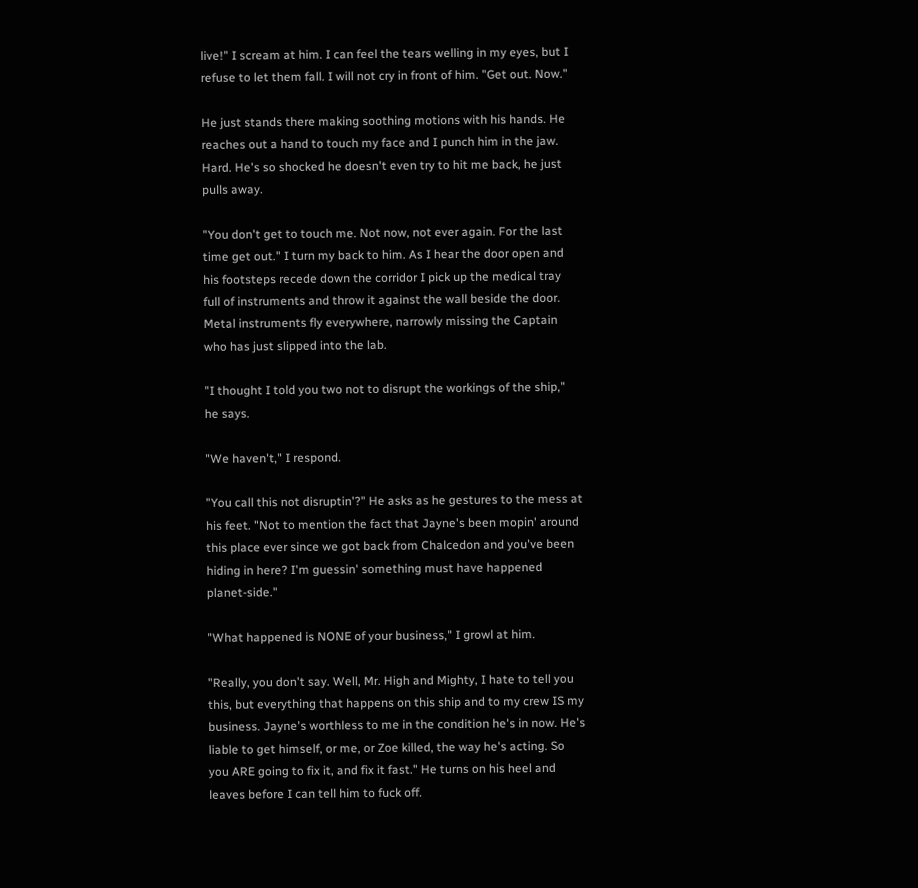live!" I scream at him. I can feel the tears welling in my eyes, but I refuse to let them fall. I will not cry in front of him. "Get out. Now."

He just stands there making soothing motions with his hands. He reaches out a hand to touch my face and I punch him in the jaw. Hard. He's so shocked he doesn't even try to hit me back, he just pulls away.

"You don't get to touch me. Not now, not ever again. For the last time get out." I turn my back to him. As I hear the door open and his footsteps recede down the corridor I pick up the medical tray full of instruments and throw it against the wall beside the door. Metal instruments fly everywhere, narrowly missing the Captain who has just slipped into the lab.

"I thought I told you two not to disrupt the workings of the ship," he says.

"We haven't," I respond.

"You call this not disruptin'?" He asks as he gestures to the mess at his feet. "Not to mention the fact that Jayne's been mopin' around this place ever since we got back from Chalcedon and you've been hiding in here? I'm guessin' something must have happened planet-side."

"What happened is NONE of your business," I growl at him.

"Really, you don't say. Well, Mr. High and Mighty, I hate to tell you this, but everything that happens on this ship and to my crew IS my business. Jayne's worthless to me in the condition he's in now. He's liable to get himself, or me, or Zoe killed, the way he's acting. So you ARE going to fix it, and fix it fast." He turns on his heel and leaves before I can tell him to fuck off.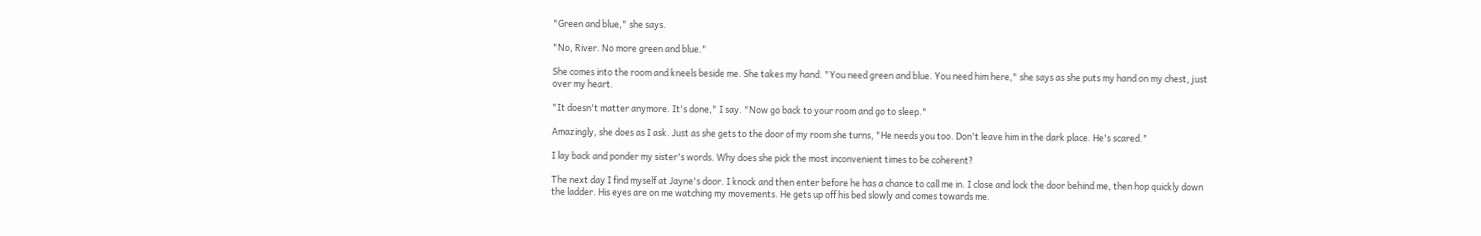"Green and blue," she says.

"No, River. No more green and blue."

She comes into the room and kneels beside me. She takes my hand. "You need green and blue. You need him here," she says as she puts my hand on my chest, just over my heart.

"It doesn't matter anymore. It's done," I say. "Now go back to your room and go to sleep."

Amazingly, she does as I ask. Just as she gets to the door of my room she turns, "He needs you too. Don't leave him in the dark place. He's scared."

I lay back and ponder my sister's words. Why does she pick the most inconvenient times to be coherent?

The next day I find myself at Jayne's door. I knock and then enter before he has a chance to call me in. I close and lock the door behind me, then hop quickly down the ladder. His eyes are on me watching my movements. He gets up off his bed slowly and comes towards me.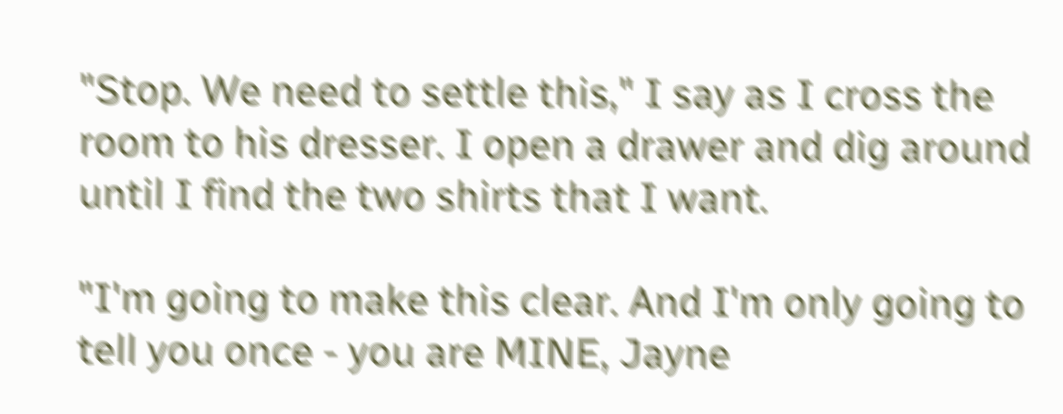"Stop. We need to settle this," I say as I cross the room to his dresser. I open a drawer and dig around until I find the two shirts that I want.

"I'm going to make this clear. And I'm only going to tell you once - you are MINE, Jayne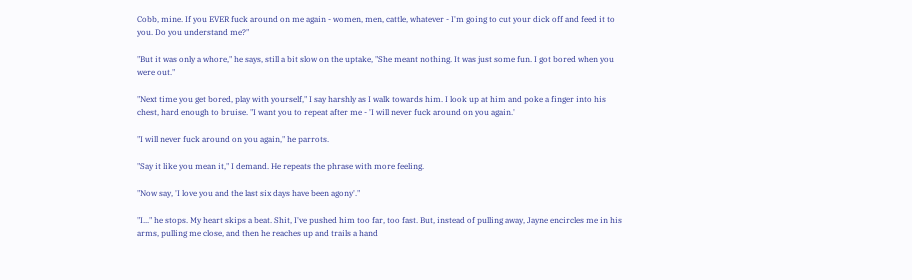Cobb, mine. If you EVER fuck around on me again - women, men, cattle, whatever - I'm going to cut your dick off and feed it to you. Do you understand me?"

"But it was only a whore," he says, still a bit slow on the uptake, "She meant nothing. It was just some fun. I got bored when you were out."

"Next time you get bored, play with yourself," I say harshly as I walk towards him. I look up at him and poke a finger into his chest, hard enough to bruise. "I want you to repeat after me - 'I will never fuck around on you again.'

"I will never fuck around on you again," he parrots.

"Say it like you mean it," I demand. He repeats the phrase with more feeling.

"Now say, 'I love you and the last six days have been agony'."

"I..." he stops. My heart skips a beat. Shit, I've pushed him too far, too fast. But, instead of pulling away, Jayne encircles me in his arms, pulling me close, and then he reaches up and trails a hand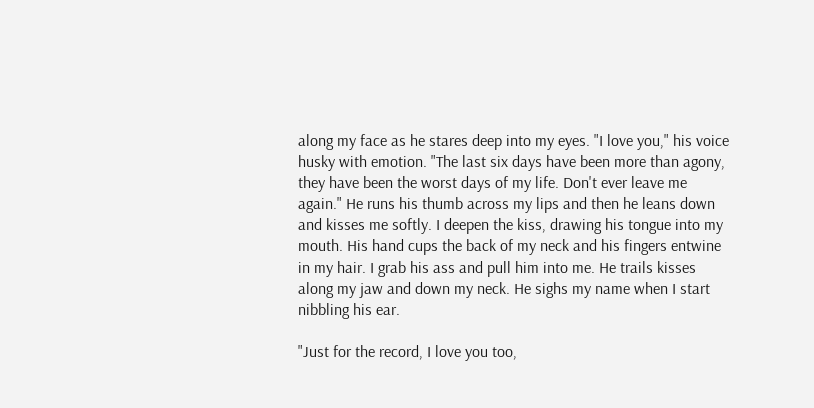along my face as he stares deep into my eyes. "I love you," his voice husky with emotion. "The last six days have been more than agony, they have been the worst days of my life. Don't ever leave me again." He runs his thumb across my lips and then he leans down and kisses me softly. I deepen the kiss, drawing his tongue into my mouth. His hand cups the back of my neck and his fingers entwine in my hair. I grab his ass and pull him into me. He trails kisses along my jaw and down my neck. He sighs my name when I start nibbling his ear.

"Just for the record, I love you too,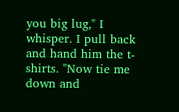you big lug," I whisper. I pull back and hand him the t-shirts. "Now tie me down and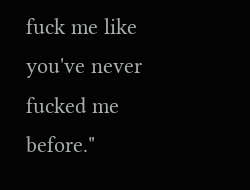fuck me like you've never fucked me before."